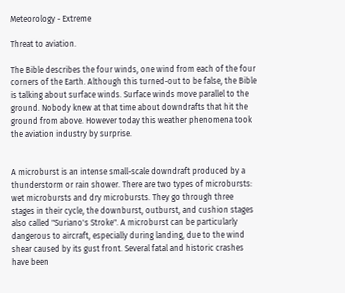Meteorology - Extreme

Threat to aviation.

The Bible describes the four winds, one wind from each of the four corners of the Earth. Although this turned-out to be false, the Bible is talking about surface winds. Surface winds move parallel to the ground. Nobody knew at that time about downdrafts that hit the ground from above. However today this weather phenomena took the aviation industry by surprise.


A microburst is an intense small-scale downdraft produced by a thunderstorm or rain shower. There are two types of microbursts: wet microbursts and dry microbursts. They go through three stages in their cycle, the downburst, outburst, and cushion stages also called "Suriano's Stroke". A microburst can be particularly dangerous to aircraft, especially during landing, due to the wind shear caused by its gust front. Several fatal and historic crashes have been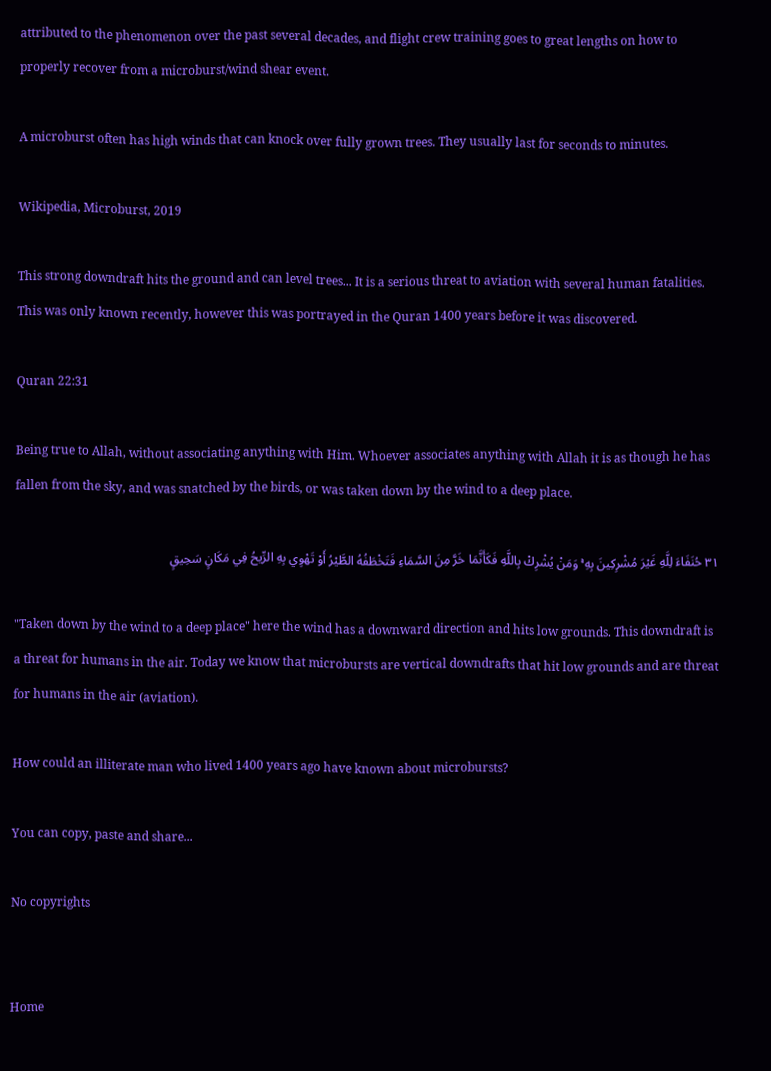attributed to the phenomenon over the past several decades, and flight crew training goes to great lengths on how to properly recover from a microburst/wind shear event.

A microburst often has high winds that can knock over fully grown trees. They usually last for seconds to minutes.

Wikipedia, Microburst, 2019

This strong downdraft hits the ground and can level trees... It is a serious threat to aviation with several human fatalities. This was only known recently, however this was portrayed in the Quran 1400 years before it was discovered.

Quran 22:31

Being true to Allah, without associating anything with Him. Whoever associates anything with Allah it is as though he has fallen from the sky, and was snatched by the birds, or was taken down by the wind to a deep place.

٣١ حُنَفَاءَ لِلَّهِ غَيْرَ مُشْرِكِينَ بِهِ ۚ وَمَنْ يُشْرِكْ بِاللَّهِ فَكَأَنَّمَا خَرَّ مِنَ السَّمَاءِ فَتَخْطَفُهُ الطَّيْرُ أَوْ تَهْوِي بِهِ الرِّيحُ فِي مَكَانٍ سَحِيقٍ

"Taken down by the wind to a deep place" here the wind has a downward direction and hits low grounds. This downdraft is a threat for humans in the air. Today we know that microbursts are vertical downdrafts that hit low grounds and are threat for humans in the air (aviation).

How could an illiterate man who lived 1400 years ago have known about microbursts?

You can copy, paste and share...

No copyrights


Home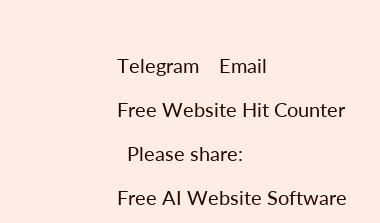Telegram    Email

Free Website Hit Counter

  Please share:

Free AI Website Software